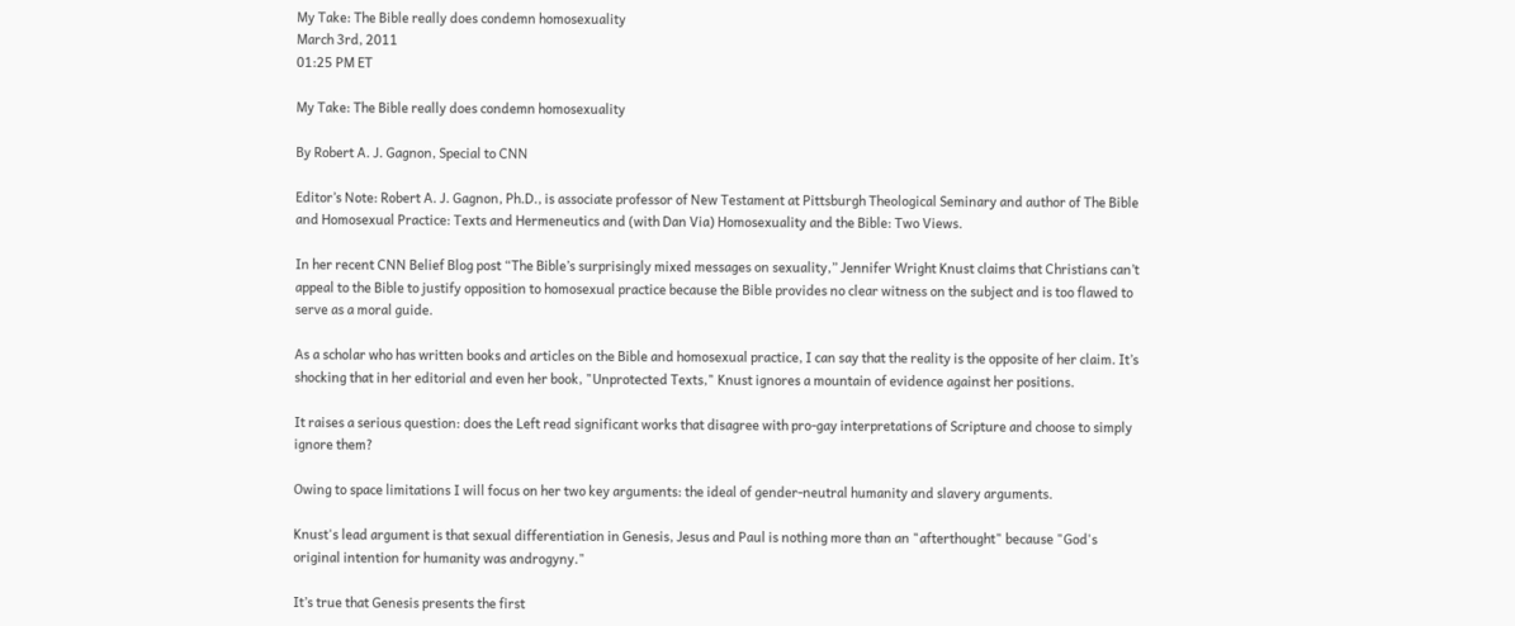My Take: The Bible really does condemn homosexuality
March 3rd, 2011
01:25 PM ET

My Take: The Bible really does condemn homosexuality

By Robert A. J. Gagnon, Special to CNN

Editor’s Note: Robert A. J. Gagnon, Ph.D., is associate professor of New Testament at Pittsburgh Theological Seminary and author of The Bible and Homosexual Practice: Texts and Hermeneutics and (with Dan Via) Homosexuality and the Bible: Two Views.

In her recent CNN Belief Blog post “The Bible’s surprisingly mixed messages on sexuality,” Jennifer Wright Knust claims that Christians can’t appeal to the Bible to justify opposition to homosexual practice because the Bible provides no clear witness on the subject and is too flawed to serve as a moral guide.

As a scholar who has written books and articles on the Bible and homosexual practice, I can say that the reality is the opposite of her claim. It’s shocking that in her editorial and even her book, "Unprotected Texts," Knust ignores a mountain of evidence against her positions.

It raises a serious question: does the Left read significant works that disagree with pro-gay interpretations of Scripture and choose to simply ignore them?

Owing to space limitations I will focus on her two key arguments: the ideal of gender-neutral humanity and slavery arguments.

Knust's lead argument is that sexual differentiation in Genesis, Jesus and Paul is nothing more than an "afterthought" because "God's original intention for humanity was androgyny."

It’s true that Genesis presents the first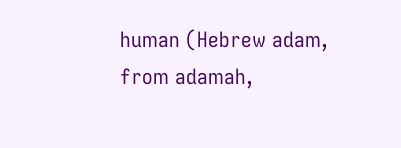human (Hebrew adam, from adamah,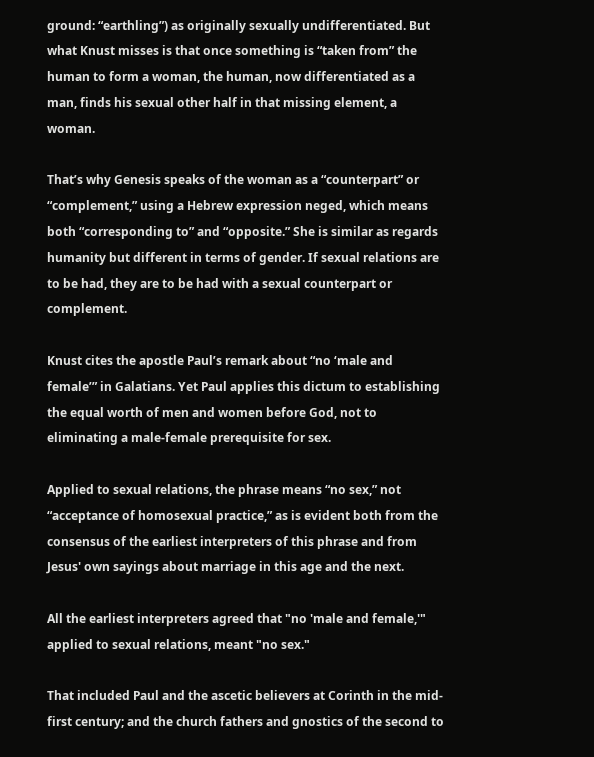ground: “earthling”) as originally sexually undifferentiated. But what Knust misses is that once something is “taken from” the human to form a woman, the human, now differentiated as a man, finds his sexual other half in that missing element, a woman.

That’s why Genesis speaks of the woman as a “counterpart” or “complement,” using a Hebrew expression neged, which means both “corresponding to” and “opposite.” She is similar as regards humanity but different in terms of gender. If sexual relations are to be had, they are to be had with a sexual counterpart or complement.

Knust cites the apostle Paul’s remark about “no ‘male and female’” in Galatians. Yet Paul applies this dictum to establishing the equal worth of men and women before God, not to eliminating a male-female prerequisite for sex.

Applied to sexual relations, the phrase means “no sex,” not “acceptance of homosexual practice,” as is evident both from the consensus of the earliest interpreters of this phrase and from Jesus' own sayings about marriage in this age and the next.

All the earliest interpreters agreed that "no 'male and female,'" applied to sexual relations, meant "no sex."

That included Paul and the ascetic believers at Corinth in the mid-first century; and the church fathers and gnostics of the second to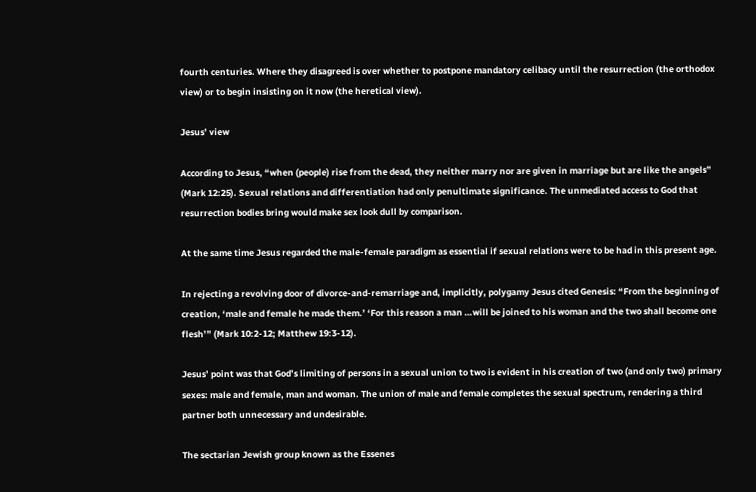fourth centuries. Where they disagreed is over whether to postpone mandatory celibacy until the resurrection (the orthodox view) or to begin insisting on it now (the heretical view).

Jesus’ view

According to Jesus, “when (people) rise from the dead, they neither marry nor are given in marriage but are like the angels” (Mark 12:25). Sexual relations and differentiation had only penultimate significance. The unmediated access to God that resurrection bodies bring would make sex look dull by comparison.

At the same time Jesus regarded the male-female paradigm as essential if sexual relations were to be had in this present age.

In rejecting a revolving door of divorce-and-remarriage and, implicitly, polygamy Jesus cited Genesis: “From the beginning of creation, ‘male and female he made them.’ ‘For this reason a man …will be joined to his woman and the two shall become one flesh’” (Mark 10:2-12; Matthew 19:3-12).

Jesus’ point was that God’s limiting of persons in a sexual union to two is evident in his creation of two (and only two) primary sexes: male and female, man and woman. The union of male and female completes the sexual spectrum, rendering a third partner both unnecessary and undesirable.

The sectarian Jewish group known as the Essenes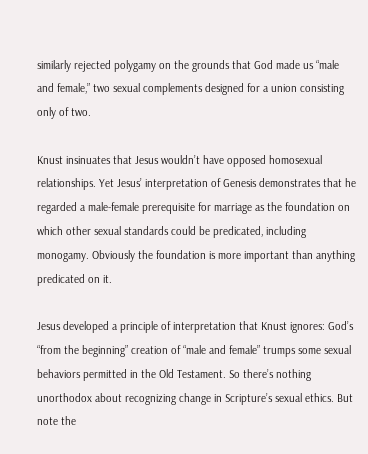similarly rejected polygamy on the grounds that God made us “male and female,” two sexual complements designed for a union consisting only of two.

Knust insinuates that Jesus wouldn’t have opposed homosexual relationships. Yet Jesus’ interpretation of Genesis demonstrates that he regarded a male-female prerequisite for marriage as the foundation on which other sexual standards could be predicated, including monogamy. Obviously the foundation is more important than anything predicated on it.

Jesus developed a principle of interpretation that Knust ignores: God’s “from the beginning” creation of “male and female” trumps some sexual behaviors permitted in the Old Testament. So there’s nothing unorthodox about recognizing change in Scripture’s sexual ethics. But note the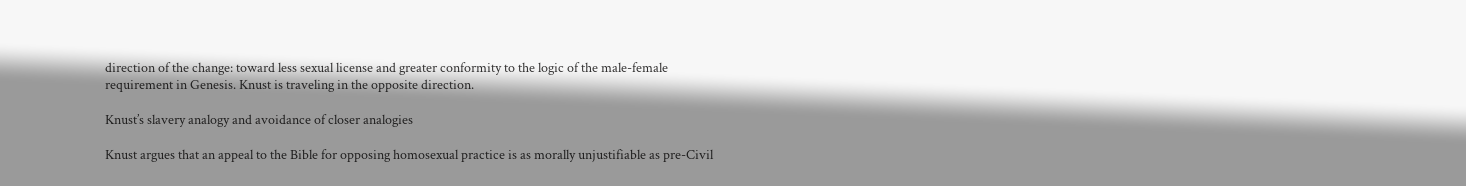direction of the change: toward less sexual license and greater conformity to the logic of the male-female requirement in Genesis. Knust is traveling in the opposite direction.

Knust’s slavery analogy and avoidance of closer analogies

Knust argues that an appeal to the Bible for opposing homosexual practice is as morally unjustifiable as pre-Civil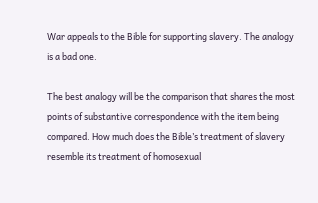War appeals to the Bible for supporting slavery. The analogy is a bad one.

The best analogy will be the comparison that shares the most points of substantive correspondence with the item being compared. How much does the Bible’s treatment of slavery resemble its treatment of homosexual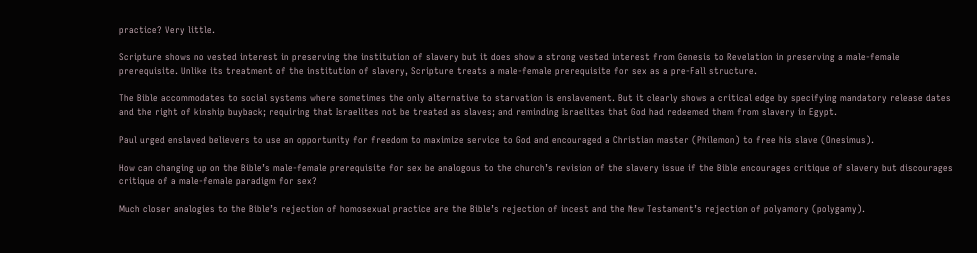practice? Very little.

Scripture shows no vested interest in preserving the institution of slavery but it does show a strong vested interest from Genesis to Revelation in preserving a male-female prerequisite. Unlike its treatment of the institution of slavery, Scripture treats a male-female prerequisite for sex as a pre-Fall structure.

The Bible accommodates to social systems where sometimes the only alternative to starvation is enslavement. But it clearly shows a critical edge by specifying mandatory release dates and the right of kinship buyback; requiring that Israelites not be treated as slaves; and reminding Israelites that God had redeemed them from slavery in Egypt.

Paul urged enslaved believers to use an opportunity for freedom to maximize service to God and encouraged a Christian master (Philemon) to free his slave (Onesimus).

How can changing up on the Bible’s male-female prerequisite for sex be analogous to the church’s revision of the slavery issue if the Bible encourages critique of slavery but discourages critique of a male-female paradigm for sex?

Much closer analogies to the Bible’s rejection of homosexual practice are the Bible’s rejection of incest and the New Testament’s rejection of polyamory (polygamy).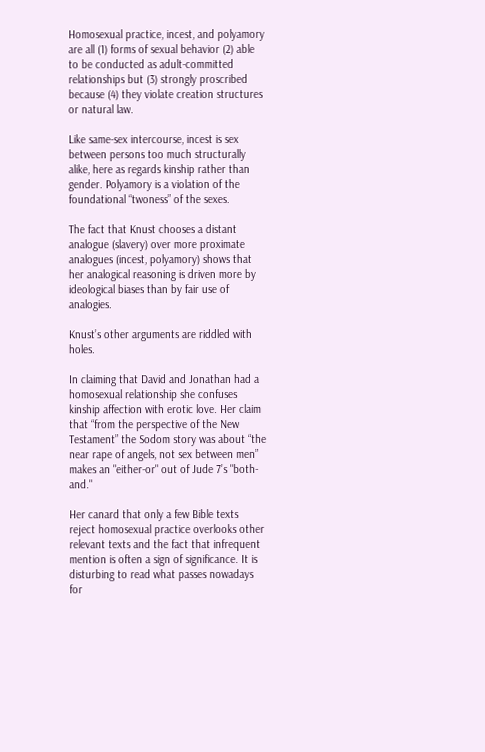Homosexual practice, incest, and polyamory are all (1) forms of sexual behavior (2) able to be conducted as adult-committed relationships but (3) strongly proscribed because (4) they violate creation structures or natural law.

Like same-sex intercourse, incest is sex between persons too much structurally alike, here as regards kinship rather than gender. Polyamory is a violation of the foundational “twoness” of the sexes.

The fact that Knust chooses a distant analogue (slavery) over more proximate analogues (incest, polyamory) shows that her analogical reasoning is driven more by ideological biases than by fair use of analogies.

Knust’s other arguments are riddled with holes.

In claiming that David and Jonathan had a homosexual relationship she confuses kinship affection with erotic love. Her claim that “from the perspective of the New Testament” the Sodom story was about “the near rape of angels, not sex between men” makes an "either-or" out of Jude 7’s "both-and."

Her canard that only a few Bible texts reject homosexual practice overlooks other relevant texts and the fact that infrequent mention is often a sign of significance. It is disturbing to read what passes nowadays for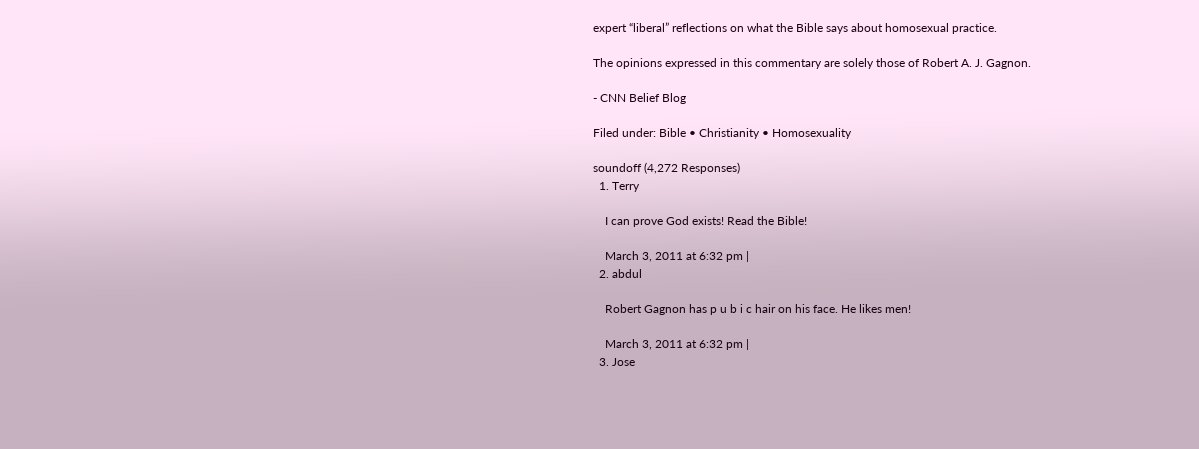expert “liberal” reflections on what the Bible says about homosexual practice.

The opinions expressed in this commentary are solely those of Robert A. J. Gagnon.

- CNN Belief Blog

Filed under: Bible • Christianity • Homosexuality

soundoff (4,272 Responses)
  1. Terry

    I can prove God exists! Read the Bible!

    March 3, 2011 at 6:32 pm |
  2. abdul

    Robert Gagnon has p u b i c hair on his face. He likes men!

    March 3, 2011 at 6:32 pm |
  3. Jose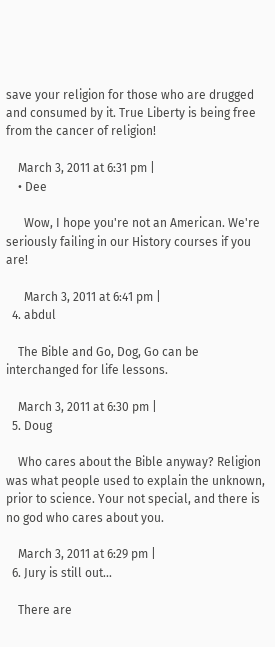save your religion for those who are drugged and consumed by it. True Liberty is being free from the cancer of religion!

    March 3, 2011 at 6:31 pm |
    • Dee

      Wow, I hope you're not an American. We're seriously failing in our History courses if you are!

      March 3, 2011 at 6:41 pm |
  4. abdul

    The Bible and Go, Dog, Go can be interchanged for life lessons.

    March 3, 2011 at 6:30 pm |
  5. Doug

    Who cares about the Bible anyway? Religion was what people used to explain the unknown, prior to science. Your not special, and there is no god who cares about you.

    March 3, 2011 at 6:29 pm |
  6. Jury is still out...

    There are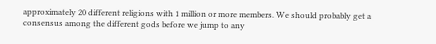approximately 20 different religions with 1 million or more members. We should probably get a consensus among the different gods before we jump to any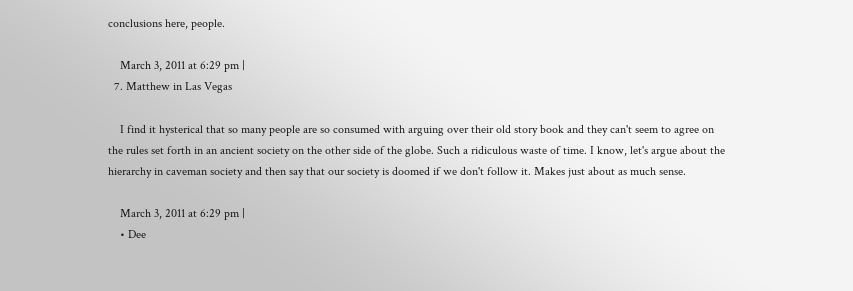conclusions here, people.

    March 3, 2011 at 6:29 pm |
  7. Matthew in Las Vegas

    I find it hysterical that so many people are so consumed with arguing over their old story book and they can't seem to agree on the rules set forth in an ancient society on the other side of the globe. Such a ridiculous waste of time. I know, let's argue about the hierarchy in caveman society and then say that our society is doomed if we don't follow it. Makes just about as much sense.

    March 3, 2011 at 6:29 pm |
    • Dee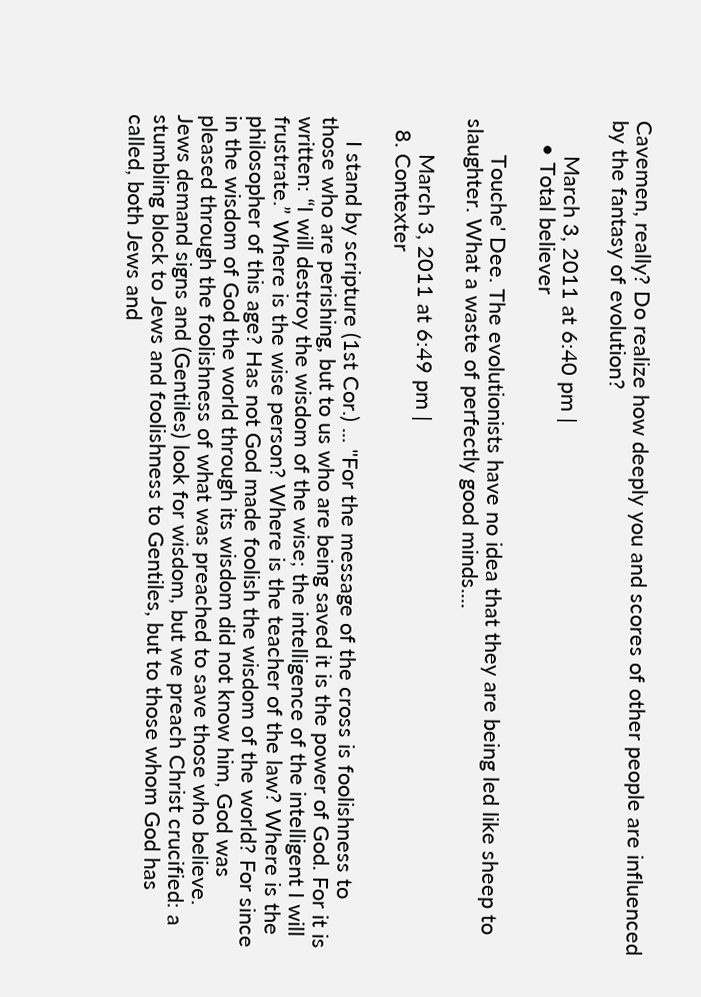Cavemen, really? Do realize how deeply you and scores of other people are influenced by the fantasy of evolution?

      March 3, 2011 at 6:40 pm |
    • Total believer

      Touche' Dee. The evolutionists have no idea that they are being led like sheep to slaughter. What a waste of perfectly good minds....

      March 3, 2011 at 6:49 pm |
  8. Contexter

    I stand by scripture (1st Cor.) ... "For the message of the cross is foolishness to those who are perishing, but to us who are being saved it is the power of God. For it is written: “I will destroy the wisdom of the wise; the intelligence of the intelligent I will frustrate.” Where is the wise person? Where is the teacher of the law? Where is the philosopher of this age? Has not God made foolish the wisdom of the world? For since in the wisdom of God the world through its wisdom did not know him, God was pleased through the foolishness of what was preached to save those who believe. Jews demand signs and (Gentiles) look for wisdom, but we preach Christ crucified: a stumbling block to Jews and foolishness to Gentiles, but to those whom God has called, both Jews and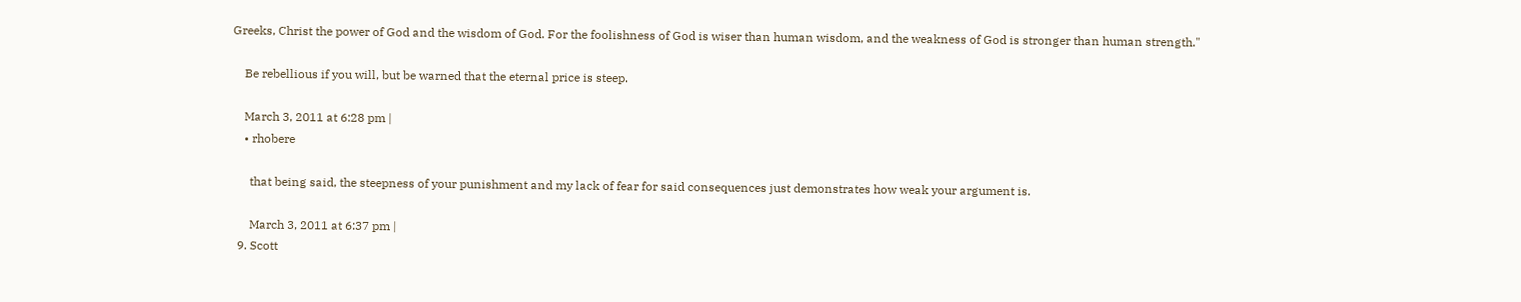Greeks, Christ the power of God and the wisdom of God. For the foolishness of God is wiser than human wisdom, and the weakness of God is stronger than human strength."

    Be rebellious if you will, but be warned that the eternal price is steep.

    March 3, 2011 at 6:28 pm |
    • rhobere

      that being said, the steepness of your punishment and my lack of fear for said consequences just demonstrates how weak your argument is.

      March 3, 2011 at 6:37 pm |
  9. Scott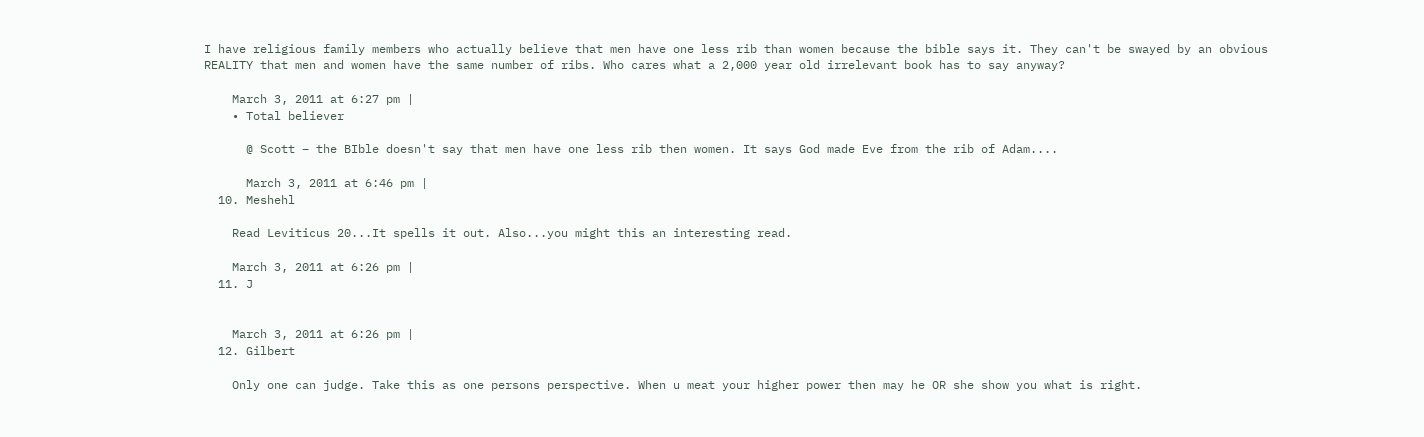I have religious family members who actually believe that men have one less rib than women because the bible says it. They can't be swayed by an obvious REALITY that men and women have the same number of ribs. Who cares what a 2,000 year old irrelevant book has to say anyway?

    March 3, 2011 at 6:27 pm |
    • Total believer

      @ Scott – the BIble doesn't say that men have one less rib then women. It says God made Eve from the rib of Adam....

      March 3, 2011 at 6:46 pm |
  10. Meshehl

    Read Leviticus 20...It spells it out. Also...you might this an interesting read.

    March 3, 2011 at 6:26 pm |
  11. J


    March 3, 2011 at 6:26 pm |
  12. Gilbert

    Only one can judge. Take this as one persons perspective. When u meat your higher power then may he OR she show you what is right.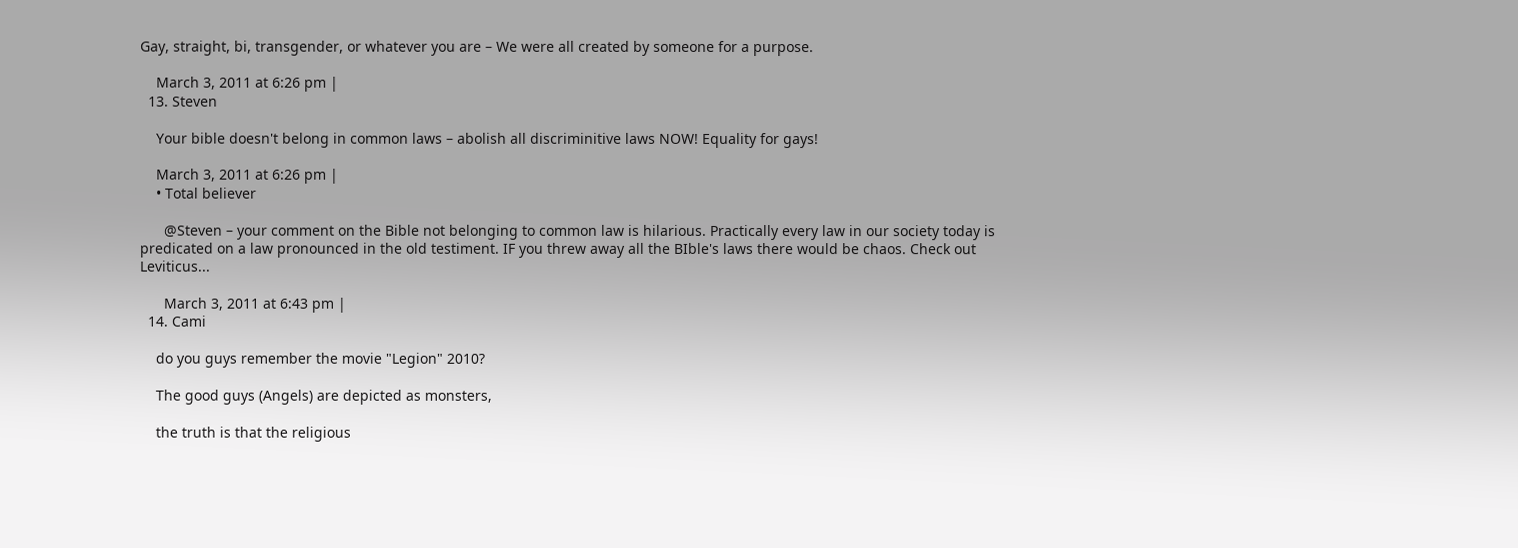Gay, straight, bi, transgender, or whatever you are – We were all created by someone for a purpose.

    March 3, 2011 at 6:26 pm |
  13. Steven

    Your bible doesn't belong in common laws – abolish all discriminitive laws NOW! Equality for gays!

    March 3, 2011 at 6:26 pm |
    • Total believer

      @Steven – your comment on the Bible not belonging to common law is hilarious. Practically every law in our society today is predicated on a law pronounced in the old testiment. IF you threw away all the BIble's laws there would be chaos. Check out Leviticus...

      March 3, 2011 at 6:43 pm |
  14. Cami

    do you guys remember the movie "Legion" 2010?

    The good guys (Angels) are depicted as monsters,

    the truth is that the religious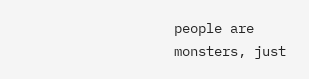people are monsters, just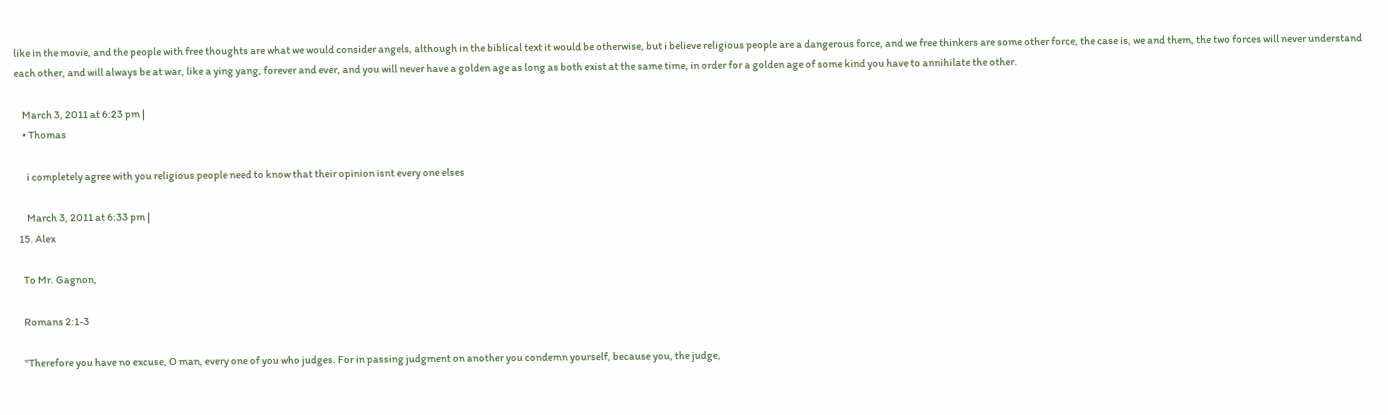like in the movie, and the people with free thoughts are what we would consider angels, although in the biblical text it would be otherwise, but i believe religious people are a dangerous force, and we free thinkers are some other force, the case is, we and them, the two forces will never understand each other, and will always be at war, like a ying yang, forever and ever, and you will never have a golden age as long as both exist at the same time, in order for a golden age of some kind you have to annihilate the other.

    March 3, 2011 at 6:23 pm |
    • Thomas

      i completely agree with you religious people need to know that their opinion isnt every one elses

      March 3, 2011 at 6:33 pm |
  15. Alex

    To Mr. Gagnon,

    Romans 2:1-3

    "Therefore you have no excuse, O man, every one of you who judges. For in passing judgment on another you condemn yourself, because you, the judge,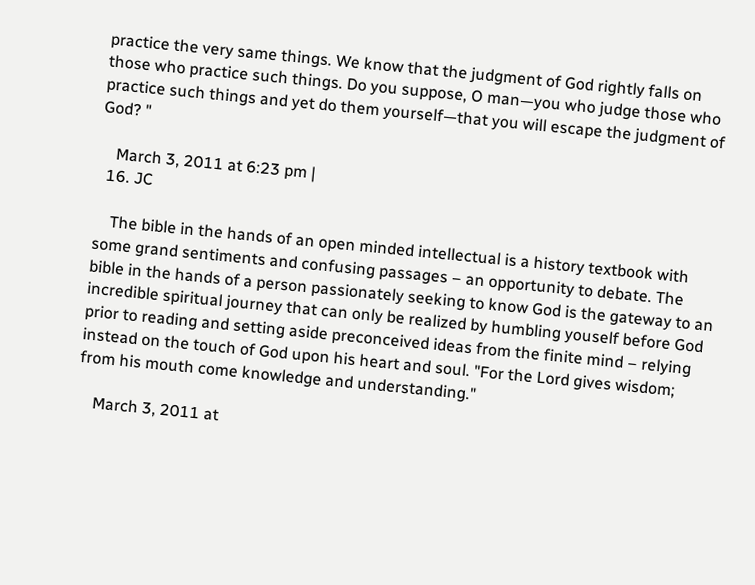practice the very same things. We know that the judgment of God rightly falls on those who practice such things. Do you suppose, O man—you who judge those who practice such things and yet do them yourself—that you will escape the judgment of God? "

    March 3, 2011 at 6:23 pm |
  16. JC

    The bible in the hands of an open minded intellectual is a history textbook with some grand sentiments and confusing passages – an opportunity to debate. The bible in the hands of a person passionately seeking to know God is the gateway to an incredible spiritual journey that can only be realized by humbling youself before God prior to reading and setting aside preconceived ideas from the finite mind – relying instead on the touch of God upon his heart and soul. "For the Lord gives wisdom; from his mouth come knowledge and understanding."

    March 3, 2011 at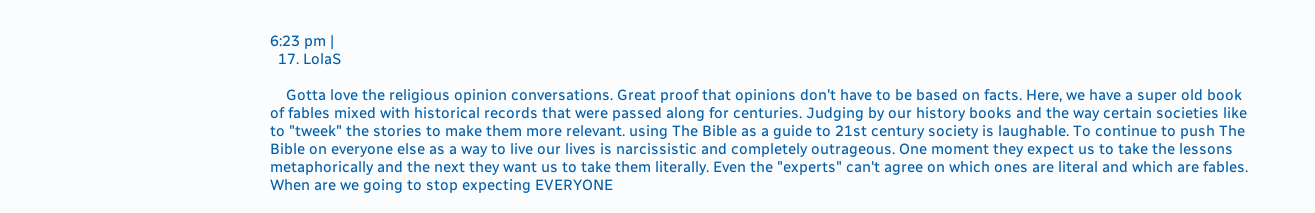6:23 pm |
  17. LolaS

    Gotta love the religious opinion conversations. Great proof that opinions don't have to be based on facts. Here, we have a super old book of fables mixed with historical records that were passed along for centuries. Judging by our history books and the way certain societies like to "tweek" the stories to make them more relevant. using The Bible as a guide to 21st century society is laughable. To continue to push The Bible on everyone else as a way to live our lives is narcissistic and completely outrageous. One moment they expect us to take the lessons metaphorically and the next they want us to take them literally. Even the "experts" can't agree on which ones are literal and which are fables. When are we going to stop expecting EVERYONE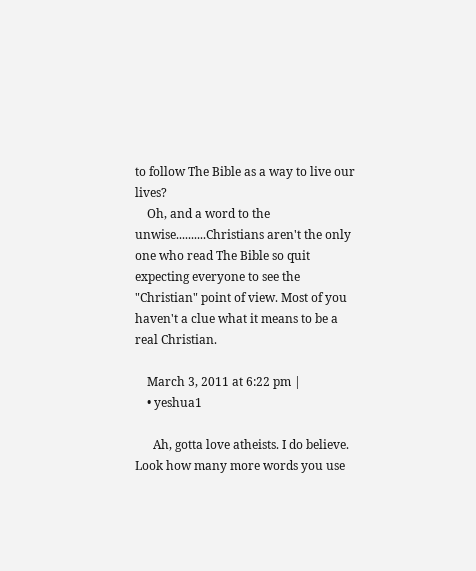to follow The Bible as a way to live our lives?
    Oh, and a word to the unwise..........Christians aren't the only one who read The Bible so quit expecting everyone to see the "Christian" point of view. Most of you haven't a clue what it means to be a real Christian.

    March 3, 2011 at 6:22 pm |
    • yeshua1

      Ah, gotta love atheists. I do believe. Look how many more words you use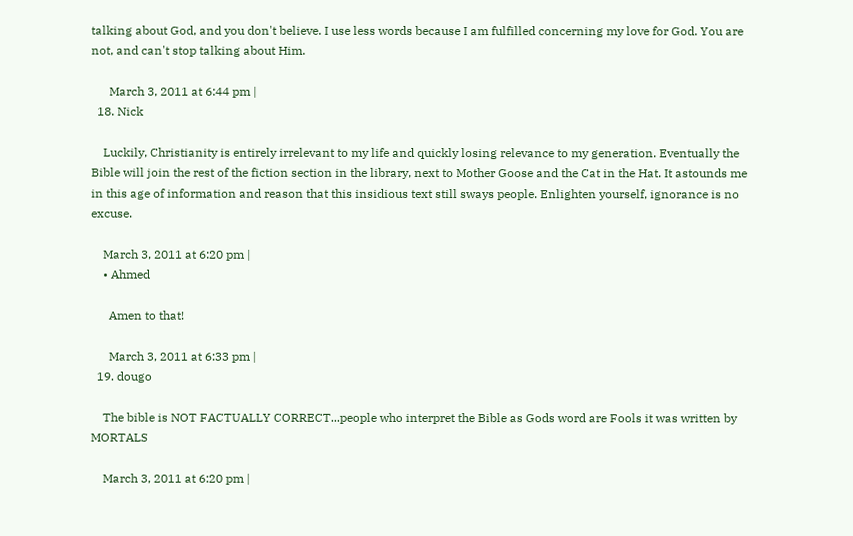talking about God, and you don't believe. I use less words because I am fulfilled concerning my love for God. You are not, and can't stop talking about Him.

      March 3, 2011 at 6:44 pm |
  18. Nick

    Luckily, Christianity is entirely irrelevant to my life and quickly losing relevance to my generation. Eventually the Bible will join the rest of the fiction section in the library, next to Mother Goose and the Cat in the Hat. It astounds me in this age of information and reason that this insidious text still sways people. Enlighten yourself, ignorance is no excuse.

    March 3, 2011 at 6:20 pm |
    • Ahmed

      Amen to that!

      March 3, 2011 at 6:33 pm |
  19. dougo

    The bible is NOT FACTUALLY CORRECT...people who interpret the Bible as Gods word are Fools it was written by MORTALS

    March 3, 2011 at 6:20 pm |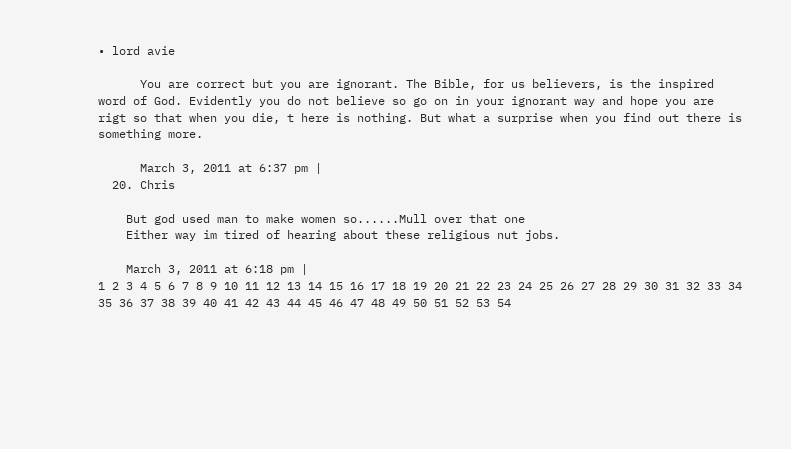• lord avie

      You are correct but you are ignorant. The Bible, for us believers, is the inspired word of God. Evidently you do not believe so go on in your ignorant way and hope you are rigt so that when you die, t here is nothing. But what a surprise when you find out there is something more.

      March 3, 2011 at 6:37 pm |
  20. Chris

    But god used man to make women so......Mull over that one
    Either way im tired of hearing about these religious nut jobs.

    March 3, 2011 at 6:18 pm |
1 2 3 4 5 6 7 8 9 10 11 12 13 14 15 16 17 18 19 20 21 22 23 24 25 26 27 28 29 30 31 32 33 34 35 36 37 38 39 40 41 42 43 44 45 46 47 48 49 50 51 52 53 54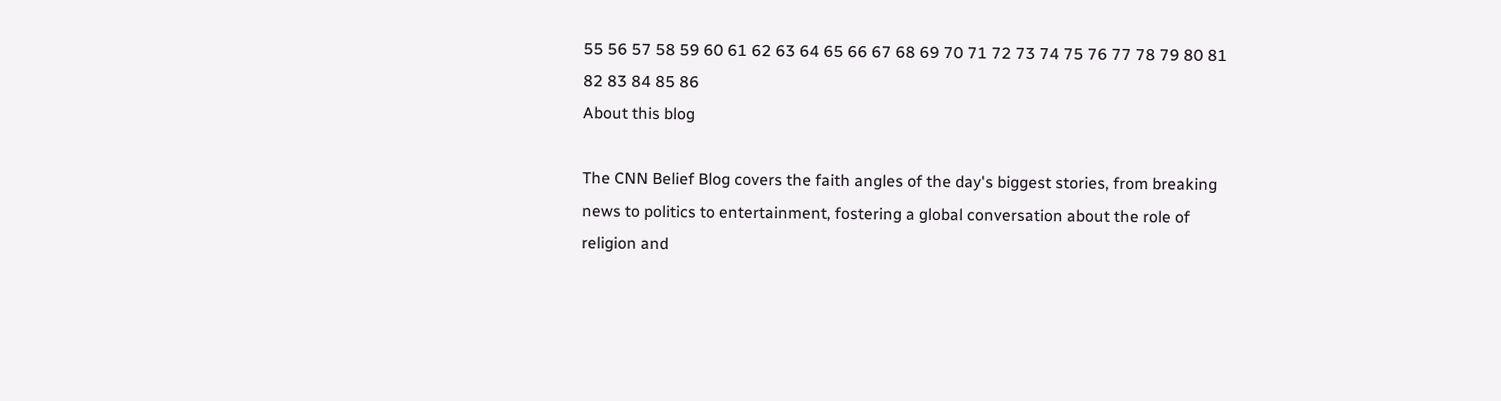55 56 57 58 59 60 61 62 63 64 65 66 67 68 69 70 71 72 73 74 75 76 77 78 79 80 81 82 83 84 85 86
About this blog

The CNN Belief Blog covers the faith angles of the day's biggest stories, from breaking news to politics to entertainment, fostering a global conversation about the role of religion and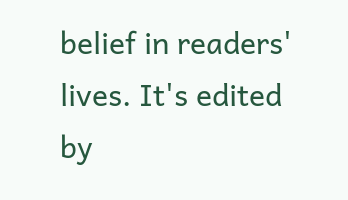belief in readers' lives. It's edited by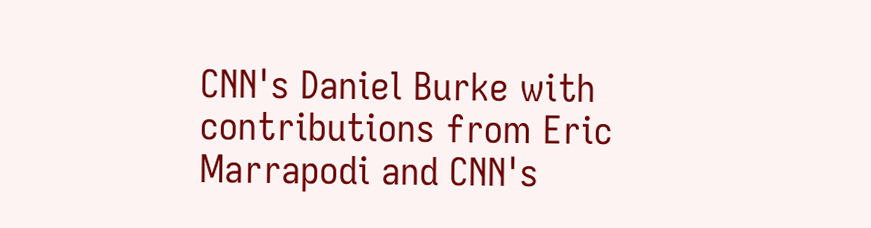CNN's Daniel Burke with contributions from Eric Marrapodi and CNN's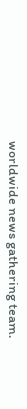worldwide news gathering team.